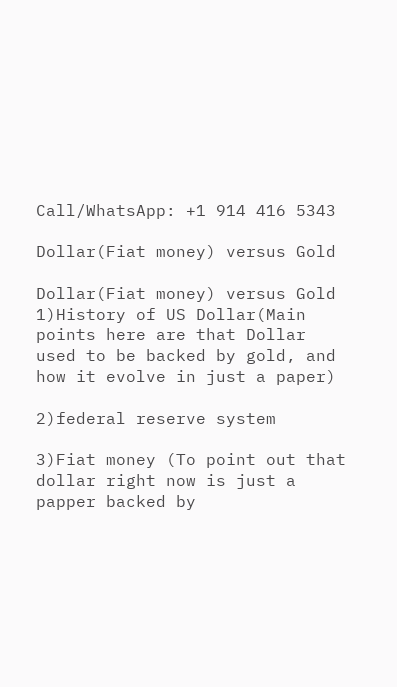Call/WhatsApp: +1 914 416 5343

Dollar(Fiat money) versus Gold

Dollar(Fiat money) versus Gold
1)History of US Dollar(Main points here are that Dollar used to be backed by gold, and how it evolve in just a paper)

2)federal reserve system

3)Fiat money (To point out that dollar right now is just a papper backed by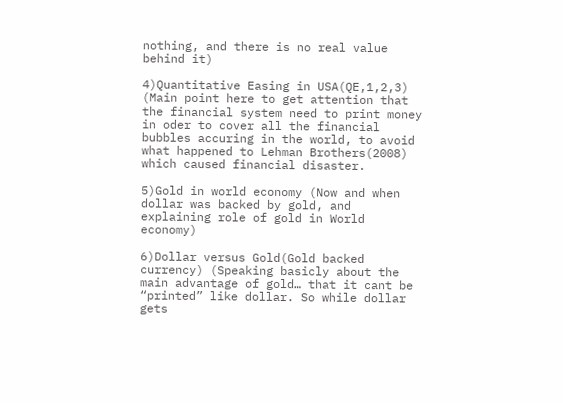nothing, and there is no real value behind it)

4)Quantitative Easing in USA(QE,1,2,3) (Main point here to get attention that the financial system need to print money in oder to cover all the financial bubbles accuring in the world, to avoid what happened to Lehman Brothers(2008) which caused financial disaster.

5)Gold in world economy (Now and when dollar was backed by gold, and explaining role of gold in World economy)

6)Dollar versus Gold(Gold backed currency) (Speaking basicly about the main advantage of gold… that it cant be “printed” like dollar. So while dollar gets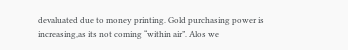devaluated due to money printing. Gold purchasing power is increasing,as its not coming “within air”. Alos we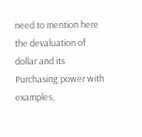need to mention here the devaluation of dollar and its Purchasing power with examples,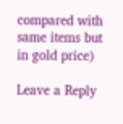compared with same items but in gold price)

Leave a Reply